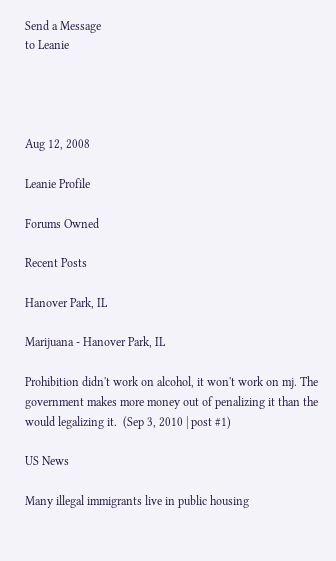Send a Message
to Leanie




Aug 12, 2008

Leanie Profile

Forums Owned

Recent Posts

Hanover Park, IL

Marijuana - Hanover Park, IL

Prohibition didn't work on alcohol, it won't work on mj. The government makes more money out of penalizing it than the would legalizing it.  (Sep 3, 2010 | post #1)

US News

Many illegal immigrants live in public housing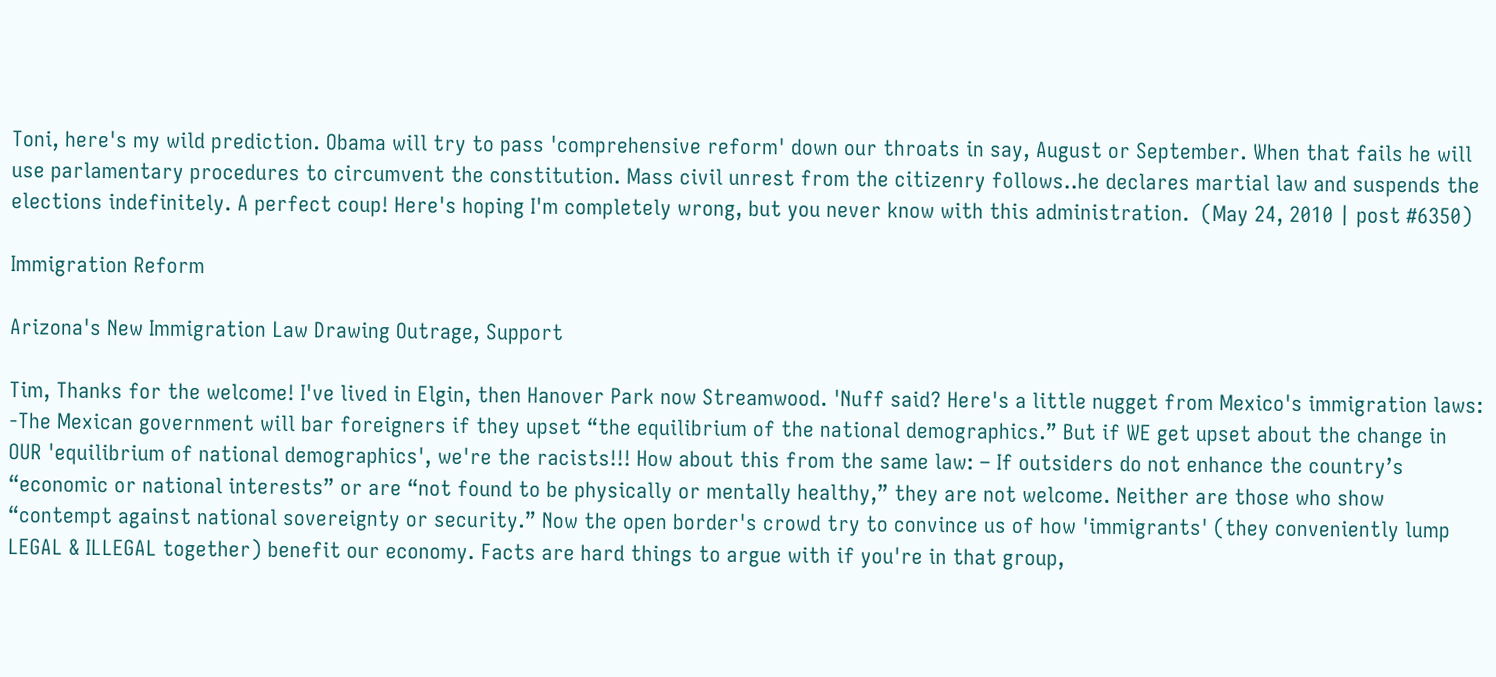Toni, here's my wild prediction. Obama will try to pass 'comprehensive reform' down our throats in say, August or September. When that fails he will use parlamentary procedures to circumvent the constitution. Mass civil unrest from the citizenry follows..he declares martial law and suspends the elections indefinitely. A perfect coup! Here's hoping I'm completely wrong, but you never know with this administration.  (May 24, 2010 | post #6350)

Immigration Reform

Arizona's New Immigration Law Drawing Outrage, Support

Tim, Thanks for the welcome! I've lived in Elgin, then Hanover Park now Streamwood. 'Nuff said? Here's a little nugget from Mexico's immigration laws: -The Mexican government will bar foreigners if they upset “the equilibrium of the national demographics.” But if WE get upset about the change in OUR 'equilibrium of national demographics', we're the racists!!! How about this from the same law: – If outsiders do not enhance the country’s “economic or national interests” or are “not found to be physically or mentally healthy,” they are not welcome. Neither are those who show “contempt against national sovereignty or security.” Now the open border's crowd try to convince us of how 'immigrants' (they conveniently lump LEGAL & ILLEGAL together) benefit our economy. Facts are hard things to argue with if you're in that group,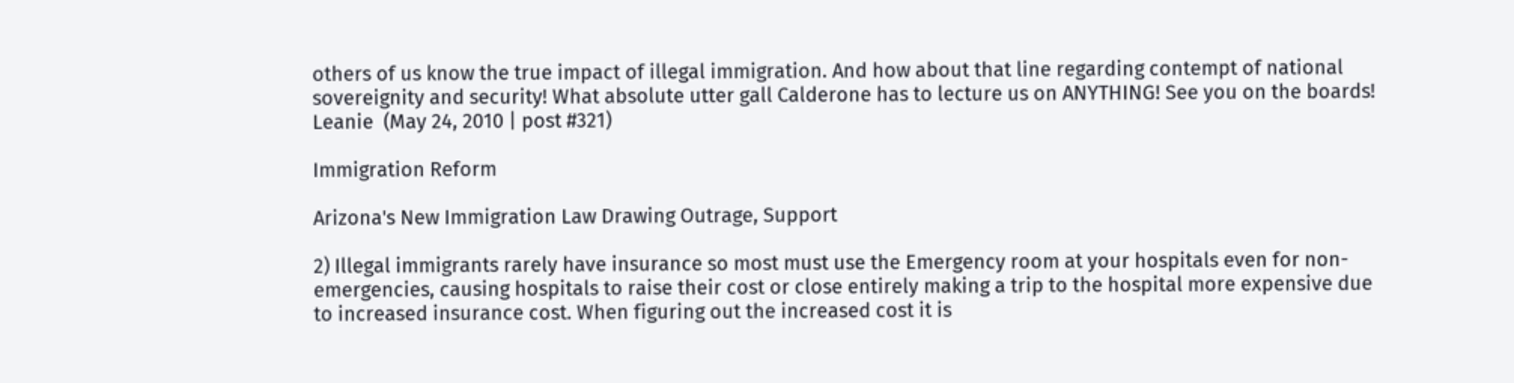others of us know the true impact of illegal immigration. And how about that line regarding contempt of national sovereignity and security! What absolute utter gall Calderone has to lecture us on ANYTHING! See you on the boards! Leanie  (May 24, 2010 | post #321)

Immigration Reform

Arizona's New Immigration Law Drawing Outrage, Support

2) Illegal immigrants rarely have insurance so most must use the Emergency room at your hospitals even for non-emergencies, causing hospitals to raise their cost or close entirely making a trip to the hospital more expensive due to increased insurance cost. When figuring out the increased cost it is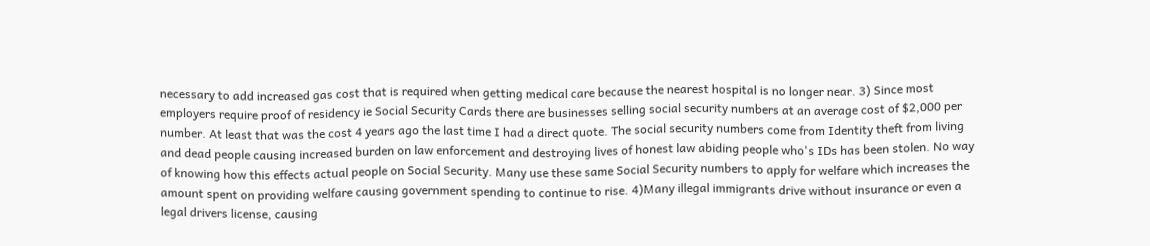necessary to add increased gas cost that is required when getting medical care because the nearest hospital is no longer near. 3) Since most employers require proof of residency ie Social Security Cards there are businesses selling social security numbers at an average cost of $2,000 per number. At least that was the cost 4 years ago the last time I had a direct quote. The social security numbers come from Identity theft from living and dead people causing increased burden on law enforcement and destroying lives of honest law abiding people who's IDs has been stolen. No way of knowing how this effects actual people on Social Security. Many use these same Social Security numbers to apply for welfare which increases the amount spent on providing welfare causing government spending to continue to rise. 4)Many illegal immigrants drive without insurance or even a legal drivers license, causing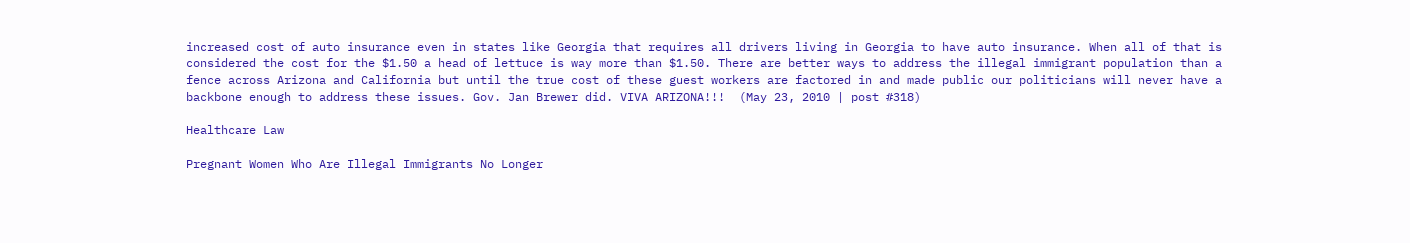increased cost of auto insurance even in states like Georgia that requires all drivers living in Georgia to have auto insurance. When all of that is considered the cost for the $1.50 a head of lettuce is way more than $1.50. There are better ways to address the illegal immigrant population than a fence across Arizona and California but until the true cost of these guest workers are factored in and made public our politicians will never have a backbone enough to address these issues. Gov. Jan Brewer did. VIVA ARIZONA!!!  (May 23, 2010 | post #318)

Healthcare Law

Pregnant Women Who Are Illegal Immigrants No Longer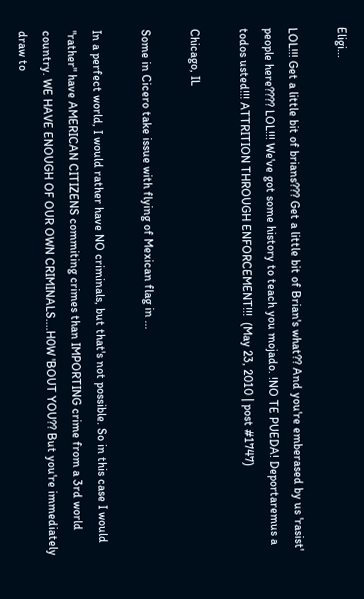Eligi...

LOL!!! Get a little bit of brians??? Get a little bit of Brian's what?? And you're emberased by us 'rasist' people here???? LOL!!! We've got some history to teach you mojado. !NO TE PUEDA! Deportaremus a todos usted!!! ATTRITION THROUGH ENFORCEMENT!!!  (May 23, 2010 | post #1747)

Chicago, IL

Some in Cicero take issue with flying of Mexican flag in ...

In a perfect world, I would rather have NO criminals, but that's not possible. So in this case I would "rather" have AMERICAN CITIZENS commiting crimes than IMPORTING crime from a 3rd world country. WE HAVE ENOUGH OF OUR OWN CRIMINALS....H0W 'BOUT YOU?? But you're immediately draw to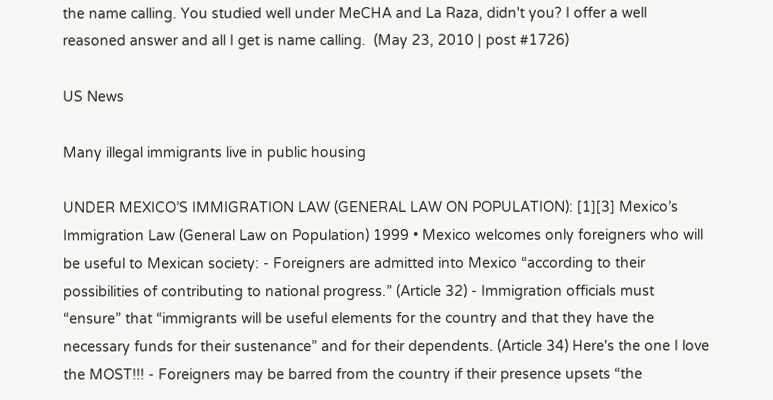the name calling. You studied well under MeCHA and La Raza, didn't you? I offer a well reasoned answer and all I get is name calling.  (May 23, 2010 | post #1726)

US News

Many illegal immigrants live in public housing

UNDER MEXICO’S IMMIGRATION LAW (GENERAL LAW ON POPULATION): [1][3] Mexico’s Immigration Law (General Law on Population) 1999 • Mexico welcomes only foreigners who will be useful to Mexican society: - Foreigners are admitted into Mexico “according to their possibilities of contributing to national progress.” (Article 32) - Immigration officials must “ensure” that “immigrants will be useful elements for the country and that they have the necessary funds for their sustenance” and for their dependents. (Article 34) Here's the one I love the MOST!!! - Foreigners may be barred from the country if their presence upsets “the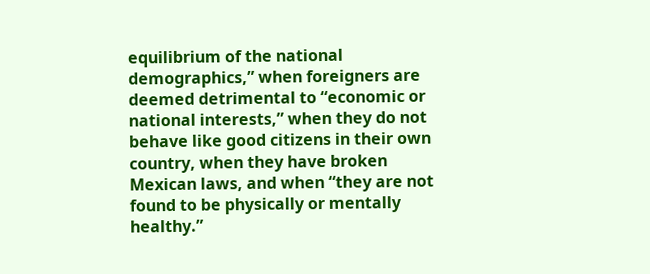equilibrium of the national demographics,” when foreigners are deemed detrimental to “economic or national interests,” when they do not behave like good citizens in their own country, when they have broken Mexican laws, and when “they are not found to be physically or mentally healthy.”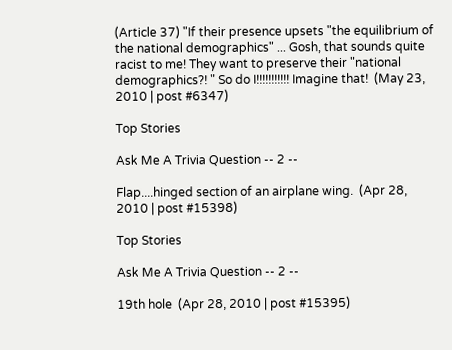(Article 37) "If their presence upsets "the equilibrium of the national demographics" ... Gosh, that sounds quite racist to me! They want to preserve their "national demographics?! " So do I!!!!!!!!!!! Imagine that!  (May 23, 2010 | post #6347)

Top Stories

Ask Me A Trivia Question -- 2 --

Flap....hinged section of an airplane wing.  (Apr 28, 2010 | post #15398)

Top Stories

Ask Me A Trivia Question -- 2 --

19th hole  (Apr 28, 2010 | post #15395)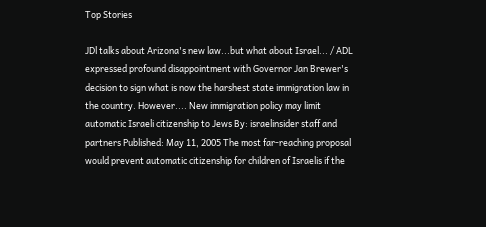Top Stories

JDl talks about Arizona's new law...but what about Israel... / ADL expressed profound disappointment with Governor Jan Brewer's decision to sign what is now the harshest state immigration law in the country. However.... New immigration policy may limit automatic Israeli citizenship to Jews By: israelinsider staff and partners Published: May 11, 2005 The most far-reaching proposal would prevent automatic citizenship for children of Israelis if the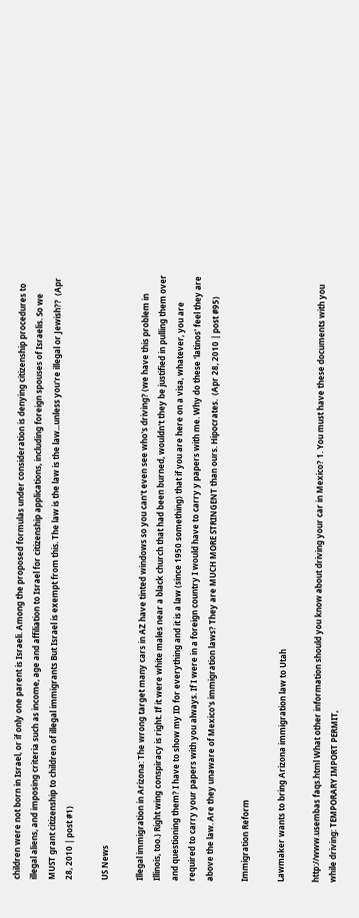children were not born in Israel, or if only one parent is Israeli. Among the proposed formulas under consideration is denying citizenship procedures to illegal aliens, and imposing criteria such as income, age and affiliation to Israel for citizenship applications, including foreign spouses of Israelis. So we MUST grant citizenship to children of illegal immigrants But Israel is exempt from this. The law is the law is the law...unless you're illegal or Jewish??  (Apr 28, 2010 | post #1)

US News

Illegal immigration in Arizona: The wrong target many cars in AZ have tinted windows so you can't even see who's driving? (we have this problem in Illinois, too.) Right wing conspiracy is right. If it were white males near a black church that had been burned, wouldn't they be justified in pulling them over and questioning them? I have to show my ID for everything and it is a law (since 1950 something) that if you are here on a visa, whatever, you are required to carry your papers with you always. If I were in a foreign country I would have to carry y papers with me. Why do these 'latinos' feel they are above the law. Are they unaware of Mexico's immigration laws? They are MUCH MORE STRINGENT than ours. Hipocrates.  (Apr 28, 2010 | post #95)

Immigration Reform

Lawmaker wants to bring Arizona immigration law to Utah

http://www.usembas faqs.html What other information should you know about driving your car in Mexico? 1. You must have these documents with you while driving: TEMPORARY IMPORT PERMIT,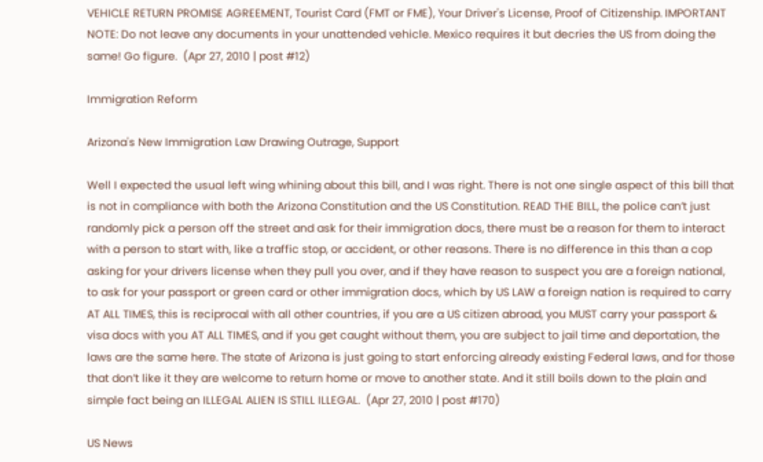VEHICLE RETURN PROMISE AGREEMENT, Tourist Card (FMT or FME), Your Driver's License, Proof of Citizenship. IMPORTANT NOTE: Do not leave any documents in your unattended vehicle. Mexico requires it but decries the US from doing the same! Go figure.  (Apr 27, 2010 | post #12)

Immigration Reform

Arizona's New Immigration Law Drawing Outrage, Support

Well I expected the usual left wing whining about this bill, and I was right. There is not one single aspect of this bill that is not in compliance with both the Arizona Constitution and the US Constitution. READ THE BILL, the police can’t just randomly pick a person off the street and ask for their immigration docs, there must be a reason for them to interact with a person to start with, like a traffic stop, or accident, or other reasons. There is no difference in this than a cop asking for your drivers license when they pull you over, and if they have reason to suspect you are a foreign national, to ask for your passport or green card or other immigration docs, which by US LAW a foreign nation is required to carry AT ALL TIMES, this is reciprocal with all other countries, if you are a US citizen abroad, you MUST carry your passport & visa docs with you AT ALL TIMES, and if you get caught without them, you are subject to jail time and deportation, the laws are the same here. The state of Arizona is just going to start enforcing already existing Federal laws, and for those that don’t like it they are welcome to return home or move to another state. And it still boils down to the plain and simple fact being an ILLEGAL ALIEN IS STILL ILLEGAL.  (Apr 27, 2010 | post #170)

US News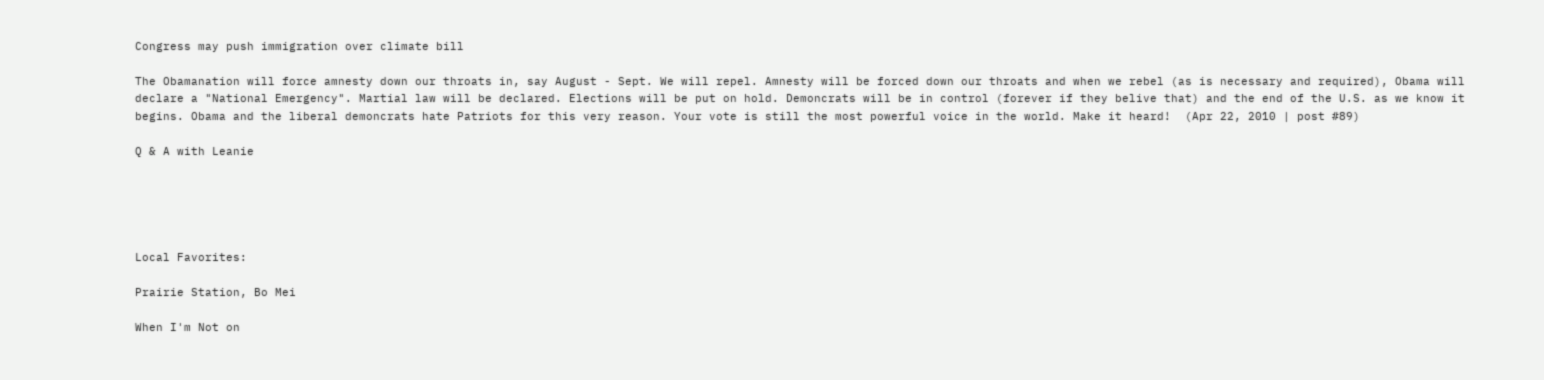Congress may push immigration over climate bill

The Obamanation will force amnesty down our throats in, say August - Sept. We will repel. Amnesty will be forced down our throats and when we rebel (as is necessary and required), Obama will declare a "National Emergency". Martial law will be declared. Elections will be put on hold. Demoncrats will be in control (forever if they belive that) and the end of the U.S. as we know it begins. Obama and the liberal demoncrats hate Patriots for this very reason. Your vote is still the most powerful voice in the world. Make it heard!  (Apr 22, 2010 | post #89)

Q & A with Leanie





Local Favorites:

Prairie Station, Bo Mei

When I'm Not on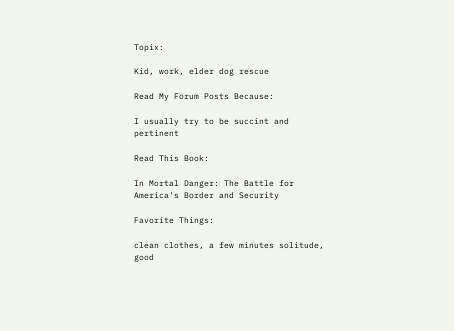Topix:

Kid, work, elder dog rescue

Read My Forum Posts Because:

I usually try to be succint and pertinent

Read This Book:

In Mortal Danger: The Battle for America's Border and Security

Favorite Things:

clean clothes, a few minutes solitude, good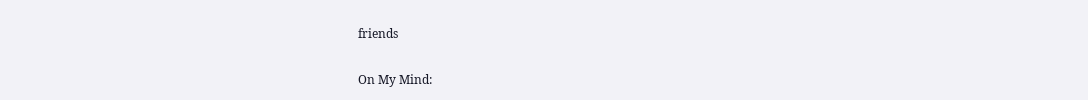friends

On My Mind: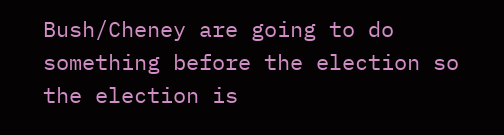Bush/Cheney are going to do something before the election so the election is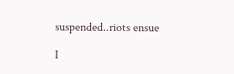suspended..riots ensue

I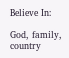Believe In:

God, family, country